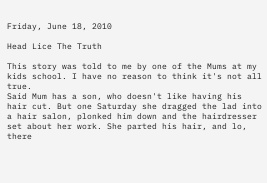Friday, June 18, 2010

Head Lice The Truth

This story was told to me by one of the Mums at my kids school. I have no reason to think it's not all true.
Said Mum has a son, who doesn't like having his hair cut. But one Saturday she dragged the lad into a hair salon, plonked him down and the hairdresser set about her work. She parted his hair, and lo, there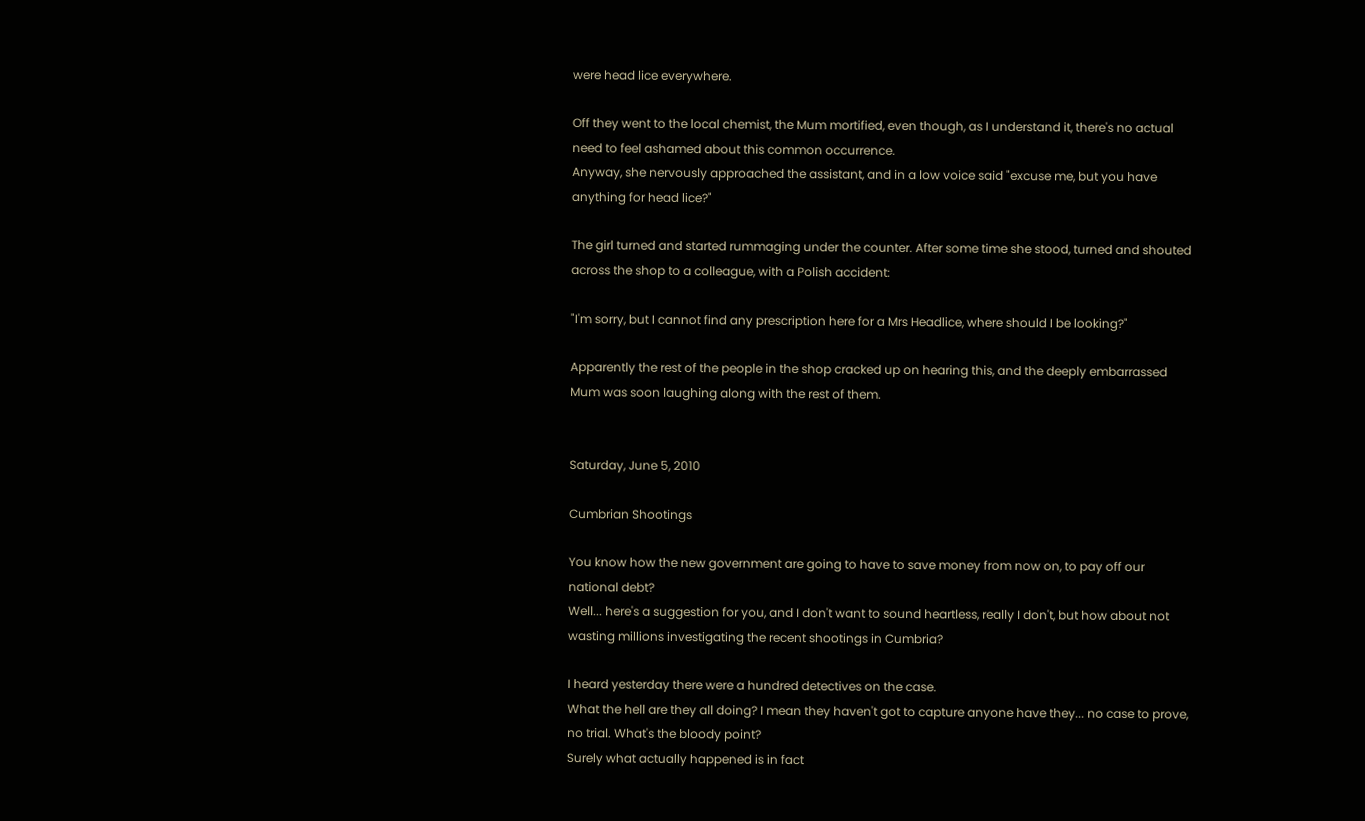were head lice everywhere.

Off they went to the local chemist, the Mum mortified, even though, as I understand it, there's no actual need to feel ashamed about this common occurrence.
Anyway, she nervously approached the assistant, and in a low voice said "excuse me, but you have anything for head lice?"

The girl turned and started rummaging under the counter. After some time she stood, turned and shouted across the shop to a colleague, with a Polish accident:

"I'm sorry, but I cannot find any prescription here for a Mrs Headlice, where should I be looking?"

Apparently the rest of the people in the shop cracked up on hearing this, and the deeply embarrassed Mum was soon laughing along with the rest of them.


Saturday, June 5, 2010

Cumbrian Shootings

You know how the new government are going to have to save money from now on, to pay off our national debt?
Well... here's a suggestion for you, and I don't want to sound heartless, really I don't, but how about not wasting millions investigating the recent shootings in Cumbria?

I heard yesterday there were a hundred detectives on the case.
What the hell are they all doing? I mean they haven't got to capture anyone have they... no case to prove, no trial. What's the bloody point?
Surely what actually happened is in fact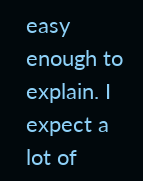easy enough to explain. I expect a lot of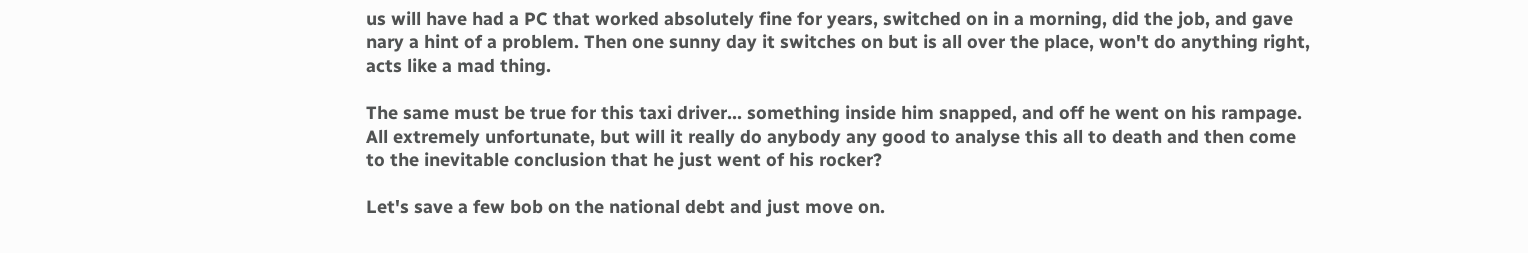us will have had a PC that worked absolutely fine for years, switched on in a morning, did the job, and gave nary a hint of a problem. Then one sunny day it switches on but is all over the place, won't do anything right, acts like a mad thing.

The same must be true for this taxi driver... something inside him snapped, and off he went on his rampage. All extremely unfortunate, but will it really do anybody any good to analyse this all to death and then come to the inevitable conclusion that he just went of his rocker?

Let's save a few bob on the national debt and just move on.